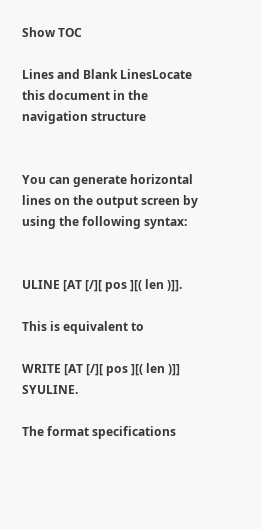Show TOC

Lines and Blank LinesLocate this document in the navigation structure


You can generate horizontal lines on the output screen by using the following syntax:


ULINE [AT [/][ pos ][( len )]].

This is equivalent to

WRITE [AT [/][ pos ][( len )]] SYULINE.

The format specifications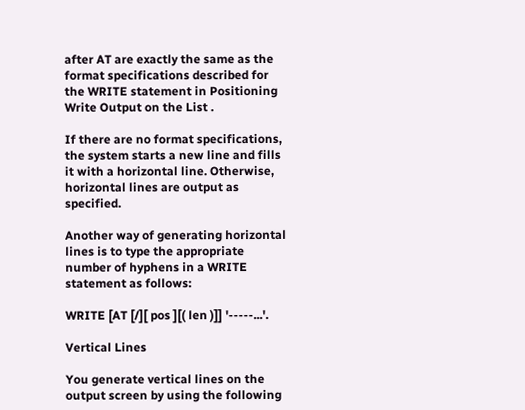after AT are exactly the same as the format specifications described for the WRITE statement in Positioning Write Output on the List .

If there are no format specifications, the system starts a new line and fills it with a horizontal line. Otherwise, horizontal lines are output as specified.

Another way of generating horizontal lines is to type the appropriate number of hyphens in a WRITE statement as follows:

WRITE [AT [/][ pos ][( len )]] '-----...'.

Vertical Lines

You generate vertical lines on the output screen by using the following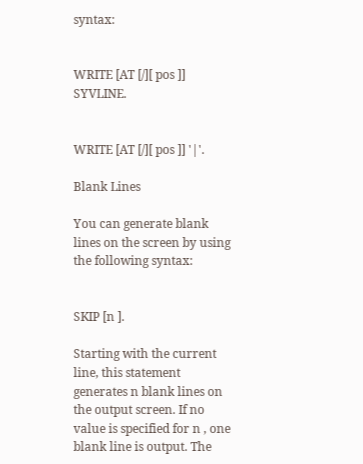syntax:


WRITE [AT [/][ pos ]] SYVLINE.


WRITE [AT [/][ pos ]] '|'.

Blank Lines

You can generate blank lines on the screen by using the following syntax:


SKIP [n ].

Starting with the current line, this statement generates n blank lines on the output screen. If no value is specified for n , one blank line is output. The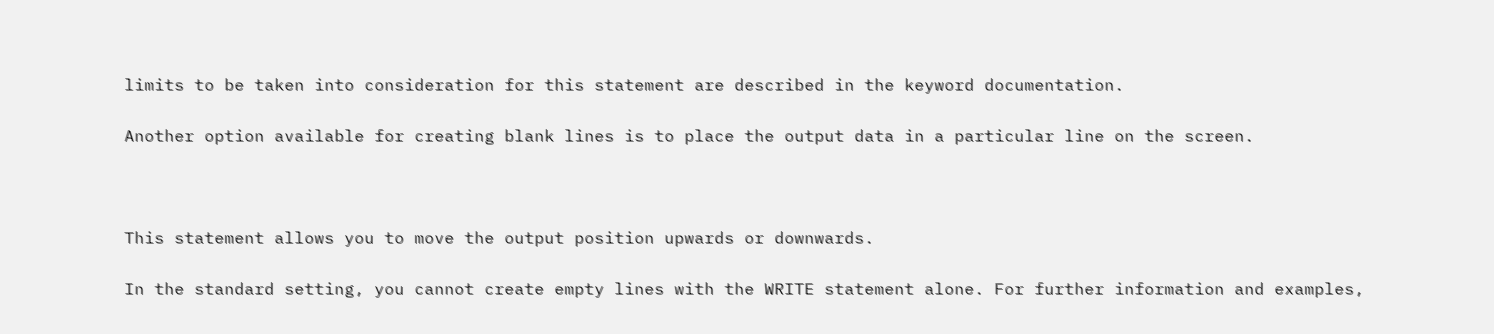limits to be taken into consideration for this statement are described in the keyword documentation.

Another option available for creating blank lines is to place the output data in a particular line on the screen.



This statement allows you to move the output position upwards or downwards.

In the standard setting, you cannot create empty lines with the WRITE statement alone. For further information and examples,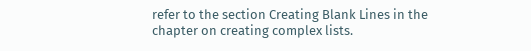refer to the section Creating Blank Lines in the chapter on creating complex lists.